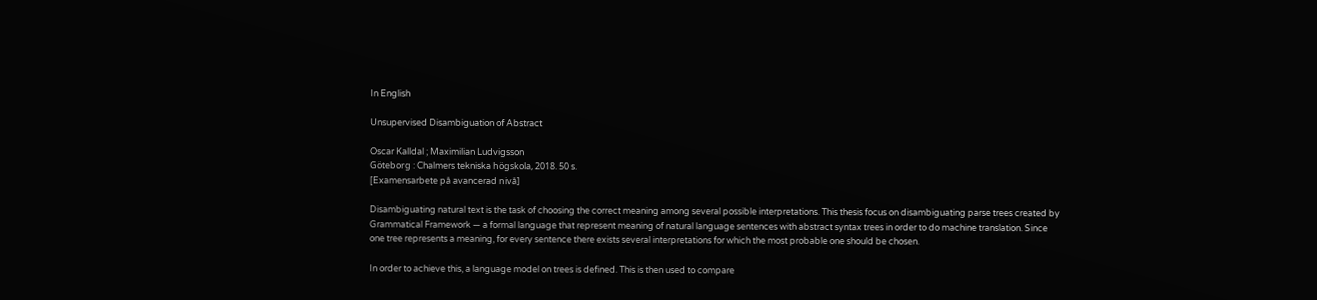In English

Unsupervised Disambiguation of Abstract

Oscar Kalldal ; Maximilian Ludvigsson
Göteborg : Chalmers tekniska högskola, 2018. 50 s.
[Examensarbete på avancerad nivå]

Disambiguating natural text is the task of choosing the correct meaning among several possible interpretations. This thesis focus on disambiguating parse trees created by Grammatical Framework — a formal language that represent meaning of natural language sentences with abstract syntax trees in order to do machine translation. Since one tree represents a meaning, for every sentence there exists several interpretations for which the most probable one should be chosen.

In order to achieve this, a language model on trees is defined. This is then used to compare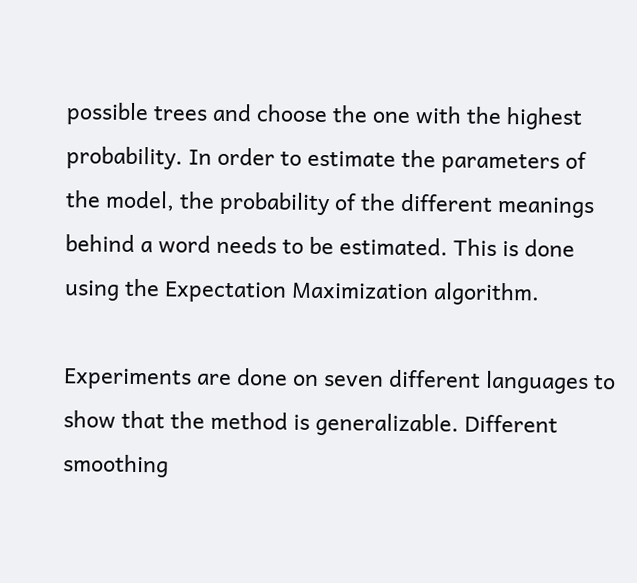possible trees and choose the one with the highest probability. In order to estimate the parameters of the model, the probability of the different meanings behind a word needs to be estimated. This is done using the Expectation Maximization algorithm.

Experiments are done on seven different languages to show that the method is generalizable. Different smoothing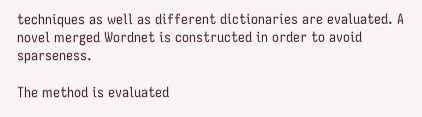techniques as well as different dictionaries are evaluated. A novel merged Wordnet is constructed in order to avoid sparseness.

The method is evaluated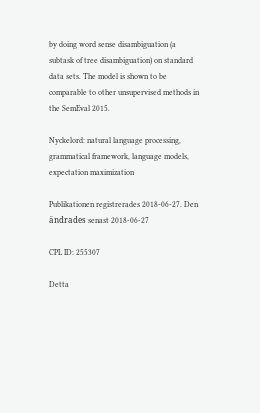by doing word sense disambiguation (a subtask of tree disambiguation) on standard data sets. The model is shown to be comparable to other unsupervised methods in the SemEval 2015.

Nyckelord: natural language processing, grammatical framework, language models, expectation maximization

Publikationen registrerades 2018-06-27. Den ändrades senast 2018-06-27

CPL ID: 255307

Detta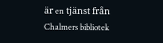är en tjänst från Chalmers bibliotek